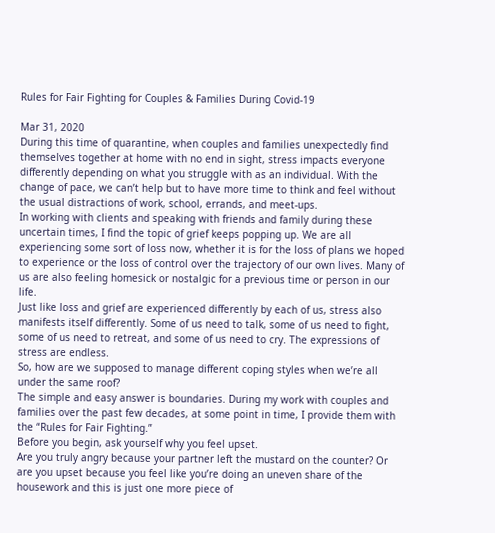Rules for Fair Fighting for Couples & Families During Covid-19

Mar 31, 2020
During this time of quarantine, when couples and families unexpectedly find themselves together at home with no end in sight, stress impacts everyone differently depending on what you struggle with as an individual. With the change of pace, we can’t help but to have more time to think and feel without the usual distractions of work, school, errands, and meet-ups.
In working with clients and speaking with friends and family during these uncertain times, I find the topic of grief keeps popping up. We are all experiencing some sort of loss now, whether it is for the loss of plans we hoped to experience or the loss of control over the trajectory of our own lives. Many of us are also feeling homesick or nostalgic for a previous time or person in our life.
Just like loss and grief are experienced differently by each of us, stress also manifests itself differently. Some of us need to talk, some of us need to fight, some of us need to retreat, and some of us need to cry. The expressions of stress are endless.
So, how are we supposed to manage different coping styles when we’re all under the same roof?
The simple and easy answer is boundaries. During my work with couples and families over the past few decades, at some point in time, I provide them with the “Rules for Fair Fighting.”
Before you begin, ask yourself why you feel upset.
Are you truly angry because your partner left the mustard on the counter? Or are you upset because you feel like you’re doing an uneven share of the housework and this is just one more piece of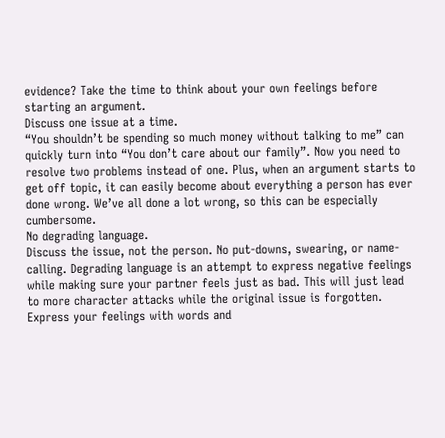evidence? Take the time to think about your own feelings before starting an argument.
Discuss one issue at a time.
“You shouldn’t be spending so much money without talking to me” can quickly turn into “You don’t care about our family”. Now you need to resolve two problems instead of one. Plus, when an argument starts to get off topic, it can easily become about everything a person has ever done wrong. We’ve all done a lot wrong, so this can be especially cumbersome.
No degrading language.
Discuss the issue, not the person. No put-downs, swearing, or name-calling. Degrading language is an attempt to express negative feelings while making sure your partner feels just as bad. This will just lead to more character attacks while the original issue is forgotten.
Express your feelings with words and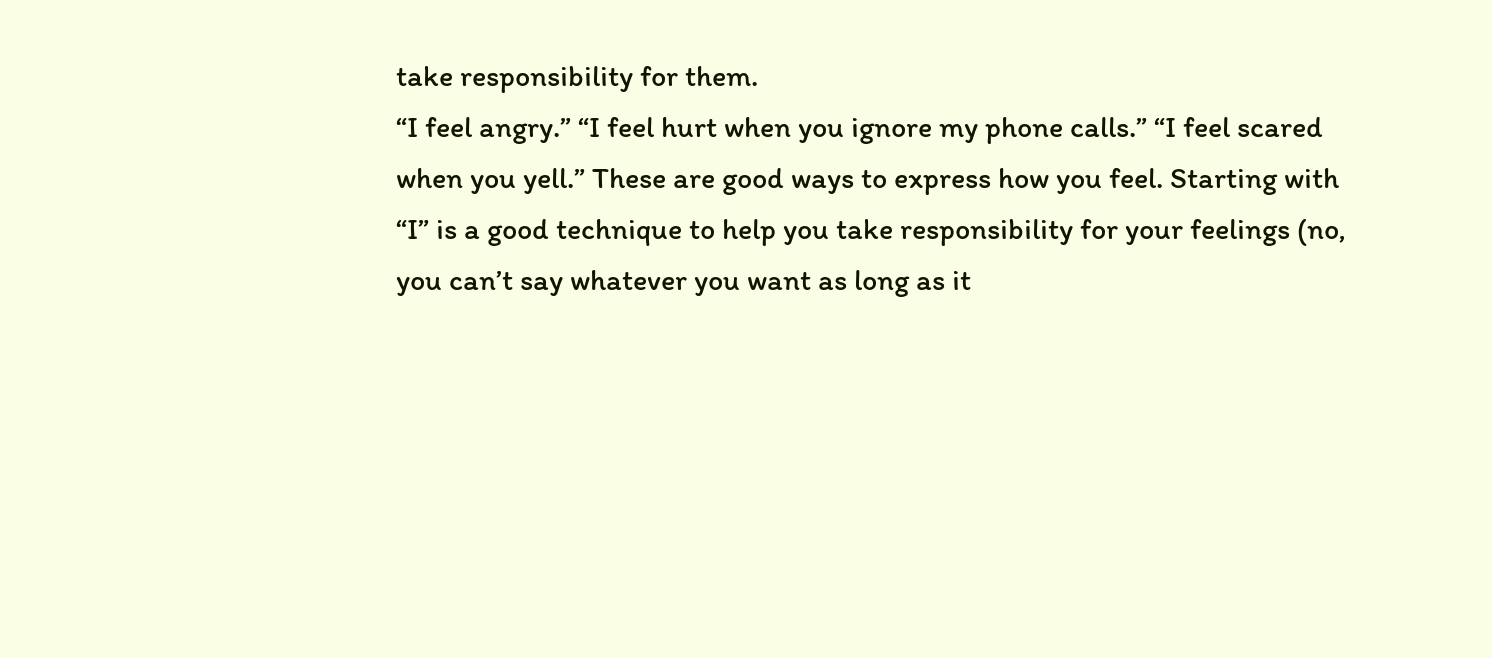take responsibility for them.
“I feel angry.” “I feel hurt when you ignore my phone calls.” “I feel scared when you yell.” These are good ways to express how you feel. Starting with “I” is a good technique to help you take responsibility for your feelings (no, you can’t say whatever you want as long as it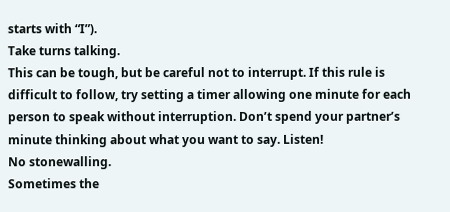starts with “I”).
Take turns talking.
This can be tough, but be careful not to interrupt. If this rule is difficult to follow, try setting a timer allowing one minute for each person to speak without interruption. Don’t spend your partner’s minute thinking about what you want to say. Listen!
No stonewalling.
Sometimes the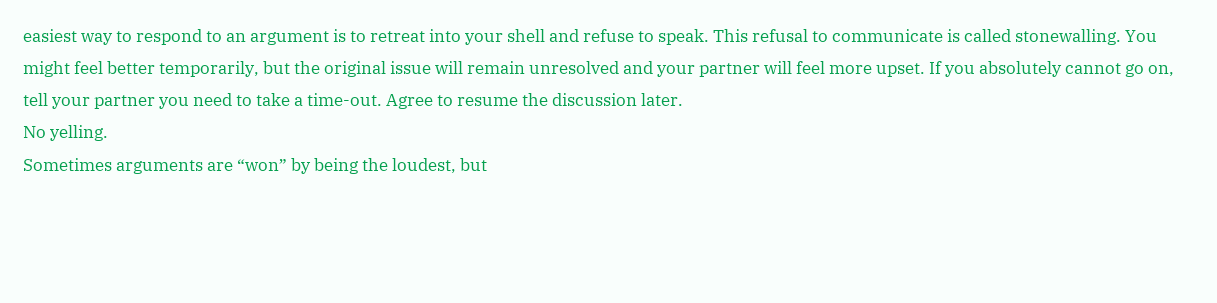easiest way to respond to an argument is to retreat into your shell and refuse to speak. This refusal to communicate is called stonewalling. You might feel better temporarily, but the original issue will remain unresolved and your partner will feel more upset. If you absolutely cannot go on, tell your partner you need to take a time-out. Agree to resume the discussion later.
No yelling.
Sometimes arguments are “won” by being the loudest, but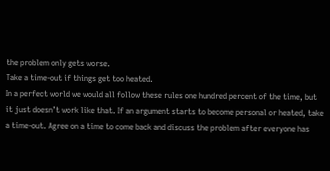the problem only gets worse.
Take a time-out if things get too heated.
In a perfect world we would all follow these rules one hundred percent of the time, but it just doesn’t work like that. If an argument starts to become personal or heated, take a time-out. Agree on a time to come back and discuss the problem after everyone has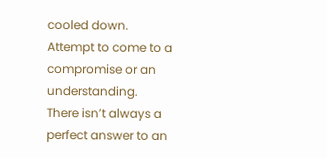cooled down.
Attempt to come to a compromise or an understanding.
There isn’t always a perfect answer to an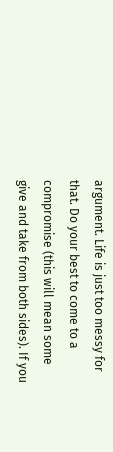argument. Life is just too messy for that. Do your best to come to a compromise (this will mean some give and take from both sides). If you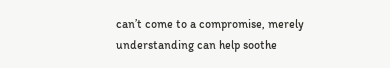can’t come to a compromise, merely understanding can help soothe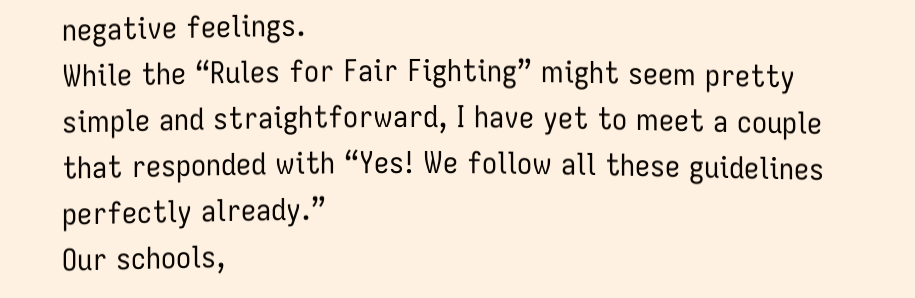negative feelings.
While the “Rules for Fair Fighting” might seem pretty simple and straightforward, I have yet to meet a couple that responded with “Yes! We follow all these guidelines perfectly already.”
Our schools,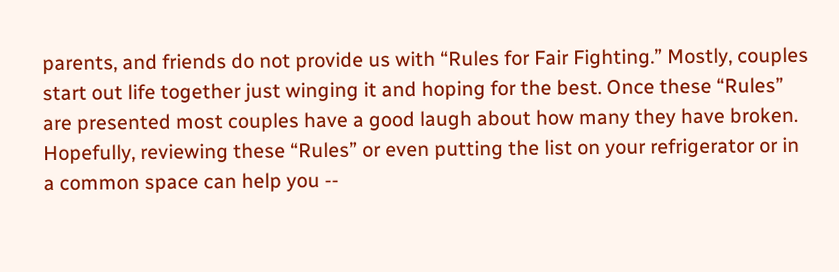parents, and friends do not provide us with “Rules for Fair Fighting.” Mostly, couples start out life together just winging it and hoping for the best. Once these “Rules” are presented most couples have a good laugh about how many they have broken.
Hopefully, reviewing these “Rules” or even putting the list on your refrigerator or in a common space can help you --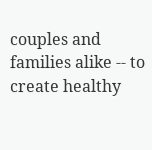couples and families alike -- to create healthy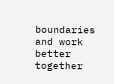boundaries and work better together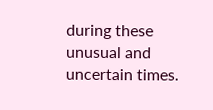during these unusual and uncertain times.